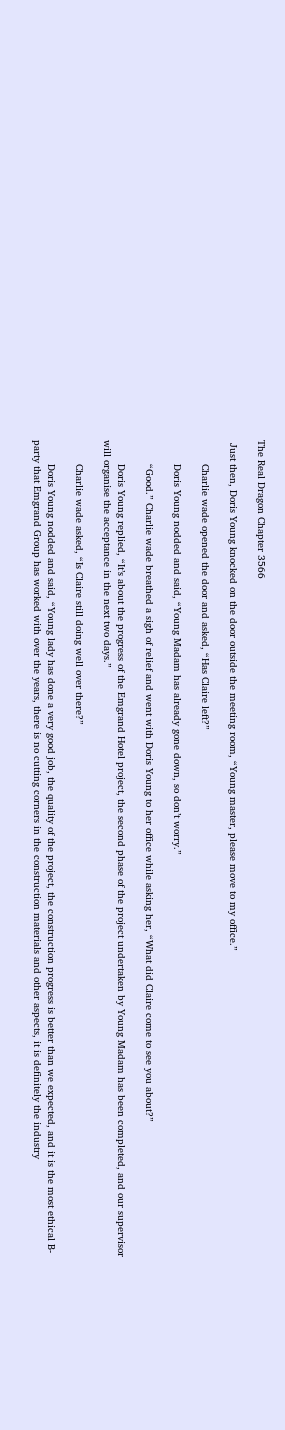The Real Dragon Chapter 3566

 Just then, Doris Young knocked on the door outside the meeting room, “Young master, please move to my office.”

        Charlie wade opened the door and asked, “Has Claire left?”

        Doris Young nodded and said, “Young Madam has already gone down, so don’t worry.”

        “Good.” Charlie wade breathed a sigh of relief and went with Doris Young to her office while asking her, “What did Claire come to see you about?”

        Doris Young replied, “It’s about the progress of the Emgrand Hotel project, the second phase of the project undertaken by Young Madam has been completed, and our supervisor will organise the acceptance in the next two days.”

        Charlie wade asked, “Is Claire still doing well over there?”

        Doris Young nodded and said, “Young lady has done a very good job, the quality of the project, the construction progress is better than we expected, and it is the most ethical B-party that Emgrand Group has worked with over the years, there is no cutting corners in the construction materials and other aspects, it is definitely the industry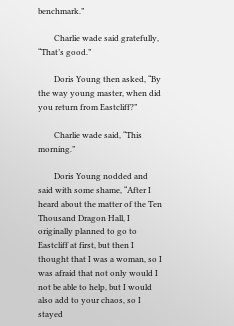benchmark.”

        Charlie wade said gratefully, “That’s good.”

        Doris Young then asked, “By the way young master, when did you return from Eastcliff?”

        Charlie wade said, “This morning.”

        Doris Young nodded and said with some shame, “After I heard about the matter of the Ten Thousand Dragon Hall, I originally planned to go to Eastcliff at first, but then I thought that I was a woman, so I was afraid that not only would I not be able to help, but I would also add to your chaos, so I stayed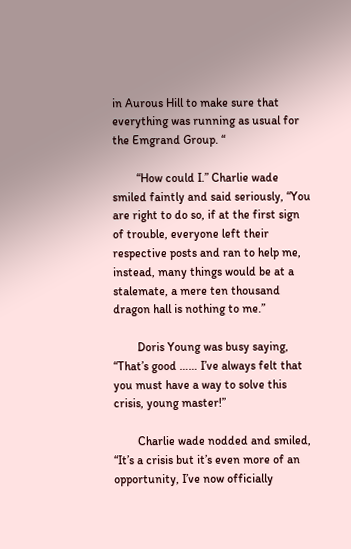in Aurous Hill to make sure that everything was running as usual for the Emgrand Group. “

        “How could I.” Charlie wade smiled faintly and said seriously, “You are right to do so, if at the first sign of trouble, everyone left their respective posts and ran to help me, instead, many things would be at a stalemate, a mere ten thousand dragon hall is nothing to me.”

        Doris Young was busy saying, “That’s good …… I’ve always felt that you must have a way to solve this crisis, young master!”

        Charlie wade nodded and smiled, “It’s a crisis but it’s even more of an opportunity, I’ve now officially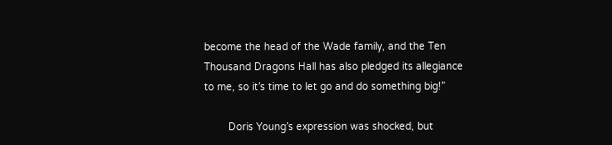become the head of the Wade family, and the Ten Thousand Dragons Hall has also pledged its allegiance to me, so it’s time to let go and do something big!”

        Doris Young’s expression was shocked, but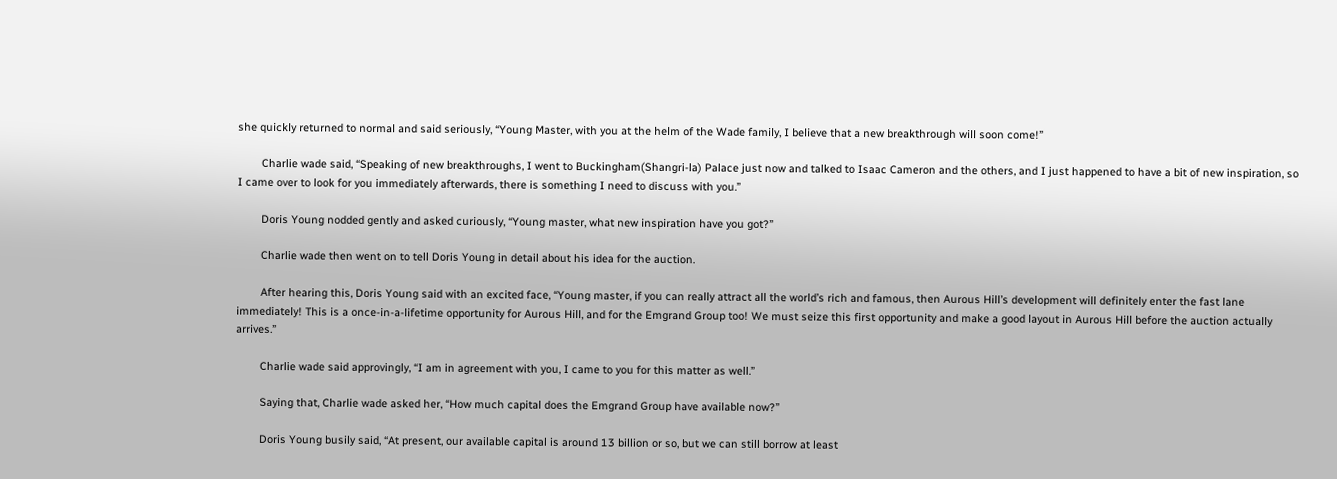she quickly returned to normal and said seriously, “Young Master, with you at the helm of the Wade family, I believe that a new breakthrough will soon come!”

        Charlie wade said, “Speaking of new breakthroughs, I went to Buckingham(Shangri-la) Palace just now and talked to Isaac Cameron and the others, and I just happened to have a bit of new inspiration, so I came over to look for you immediately afterwards, there is something I need to discuss with you.”

        Doris Young nodded gently and asked curiously, “Young master, what new inspiration have you got?”

        Charlie wade then went on to tell Doris Young in detail about his idea for the auction.

        After hearing this, Doris Young said with an excited face, “Young master, if you can really attract all the world’s rich and famous, then Aurous Hill’s development will definitely enter the fast lane immediately! This is a once-in-a-lifetime opportunity for Aurous Hill, and for the Emgrand Group too! We must seize this first opportunity and make a good layout in Aurous Hill before the auction actually arrives.”

        Charlie wade said approvingly, “I am in agreement with you, I came to you for this matter as well.”

        Saying that, Charlie wade asked her, “How much capital does the Emgrand Group have available now?”

        Doris Young busily said, “At present, our available capital is around 13 billion or so, but we can still borrow at least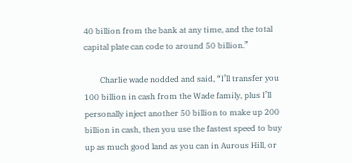40 billion from the bank at any time, and the total capital plate can code to around 50 billion.”

        Charlie wade nodded and said, “I’ll transfer you 100 billion in cash from the Wade family, plus I’ll personally inject another 50 billion to make up 200 billion in cash, then you use the fastest speed to buy up as much good land as you can in Aurous Hill, or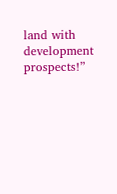land with development prospects!”